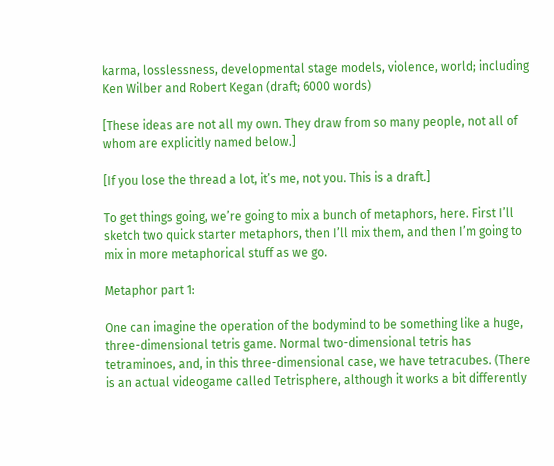karma, losslessness, developmental stage models, violence, world; including Ken Wilber and Robert Kegan (draft; 6000 words)

[These ideas are not all my own. They draw from so many people, not all of whom are explicitly named below.]

[If you lose the thread a lot, it’s me, not you. This is a draft.]

To get things going, we’re going to mix a bunch of metaphors, here. First I’ll sketch two quick starter metaphors, then I’ll mix them, and then I’m going to mix in more metaphorical stuff as we go.

Metaphor part 1:

One can imagine the operation of the bodymind to be something like a huge, three-dimensional tetris game. Normal two-dimensional tetris has tetraminoes, and, in this three-dimensional case, we have tetracubes. (There is an actual videogame called Tetrisphere, although it works a bit differently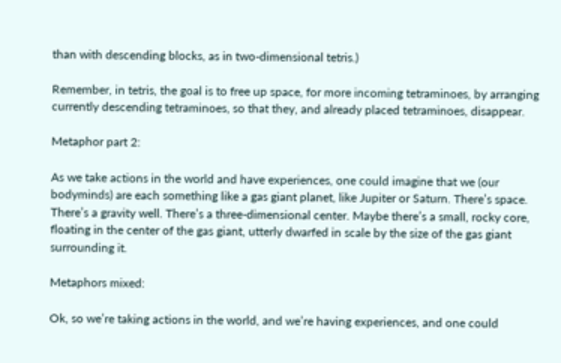than with descending blocks, as in two-dimensional tetris.)

Remember, in tetris, the goal is to free up space, for more incoming tetraminoes, by arranging currently descending tetraminoes, so that they, and already placed tetraminoes, disappear.

Metaphor part 2:

As we take actions in the world and have experiences, one could imagine that we (our bodyminds) are each something like a gas giant planet, like Jupiter or Saturn. There’s space. There’s a gravity well. There’s a three-dimensional center. Maybe there’s a small, rocky core, floating in the center of the gas giant, utterly dwarfed in scale by the size of the gas giant surrounding it.

Metaphors mixed:

Ok, so we’re taking actions in the world, and we’re having experiences, and one could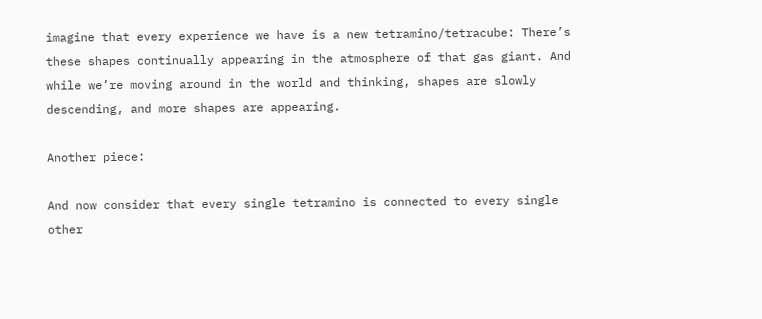imagine that every experience we have is a new tetramino/tetracube: There’s these shapes continually appearing in the atmosphere of that gas giant. And while we’re moving around in the world and thinking, shapes are slowly descending, and more shapes are appearing.

Another piece:

And now consider that every single tetramino is connected to every single other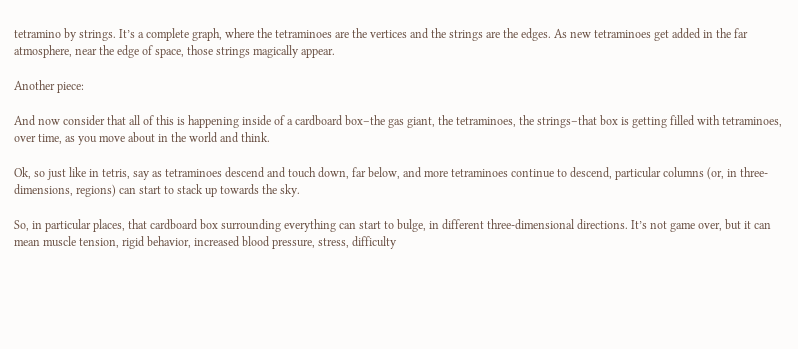tetramino by strings. It’s a complete graph, where the tetraminoes are the vertices and the strings are the edges. As new tetraminoes get added in the far atmosphere, near the edge of space, those strings magically appear.

Another piece:

And now consider that all of this is happening inside of a cardboard box–the gas giant, the tetraminoes, the strings–that box is getting filled with tetraminoes, over time, as you move about in the world and think.

Ok, so just like in tetris, say as tetraminoes descend and touch down, far below, and more tetraminoes continue to descend, particular columns (or, in three-dimensions, regions) can start to stack up towards the sky.

So, in particular places, that cardboard box surrounding everything can start to bulge, in different three-dimensional directions. It’s not game over, but it can mean muscle tension, rigid behavior, increased blood pressure, stress, difficulty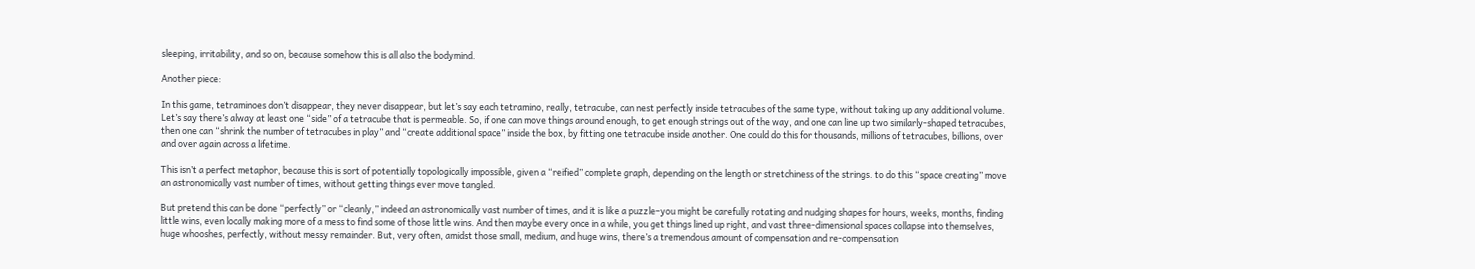sleeping, irritability, and so on, because somehow this is all also the bodymind.

Another piece:

In this game, tetraminoes don’t disappear, they never disappear, but let’s say each tetramino, really, tetracube, can nest perfectly inside tetracubes of the same type, without taking up any additional volume. Let’s say there’s alway at least one “side” of a tetracube that is permeable. So, if one can move things around enough, to get enough strings out of the way, and one can line up two similarly-shaped tetracubes, then one can “shrink the number of tetracubes in play” and “create additional space” inside the box, by fitting one tetracube inside another. One could do this for thousands, millions of tetracubes, billions, over and over again across a lifetime.

This isn’t a perfect metaphor, because this is sort of potentially topologically impossible, given a “reified” complete graph, depending on the length or stretchiness of the strings. to do this “space creating” move an astronomically vast number of times, without getting things ever move tangled.

But pretend this can be done “perfectly” or “cleanly,” indeed an astronomically vast number of times, and it is like a puzzle–you might be carefully rotating and nudging shapes for hours, weeks, months, finding little wins, even locally making more of a mess to find some of those little wins. And then maybe every once in a while, you get things lined up right, and vast three-dimensional spaces collapse into themselves, huge whooshes, perfectly, without messy remainder. But, very often, amidst those small, medium, and huge wins, there’s a tremendous amount of compensation and re-compensation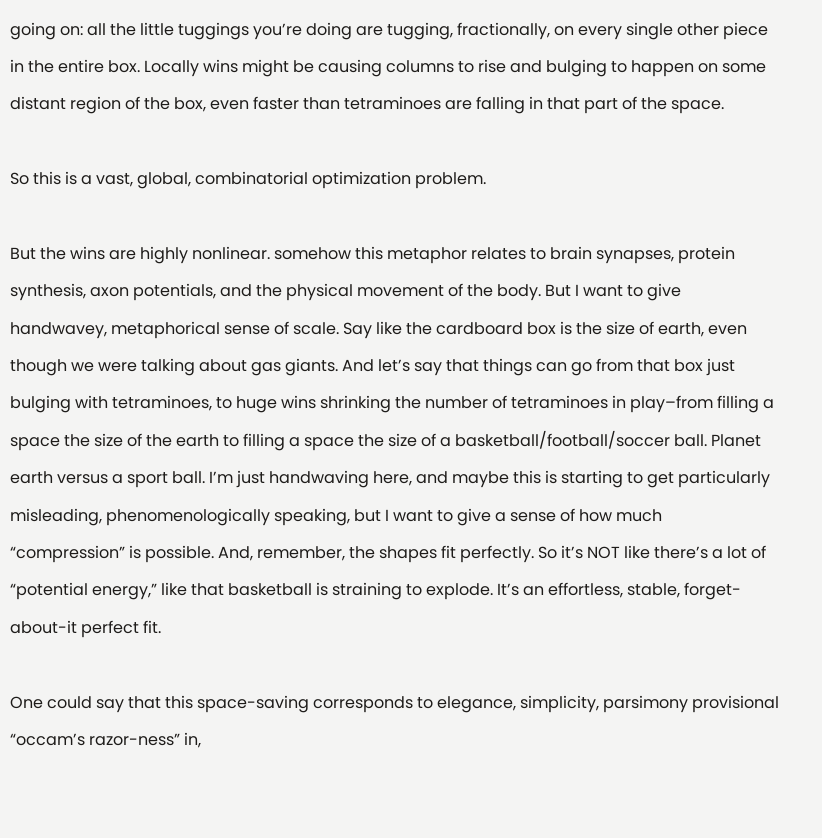going on: all the little tuggings you’re doing are tugging, fractionally, on every single other piece in the entire box. Locally wins might be causing columns to rise and bulging to happen on some distant region of the box, even faster than tetraminoes are falling in that part of the space.

So this is a vast, global, combinatorial optimization problem.

But the wins are highly nonlinear. somehow this metaphor relates to brain synapses, protein synthesis, axon potentials, and the physical movement of the body. But I want to give handwavey, metaphorical sense of scale. Say like the cardboard box is the size of earth, even though we were talking about gas giants. And let’s say that things can go from that box just bulging with tetraminoes, to huge wins shrinking the number of tetraminoes in play–from filling a space the size of the earth to filling a space the size of a basketball/football/soccer ball. Planet earth versus a sport ball. I’m just handwaving here, and maybe this is starting to get particularly misleading, phenomenologically speaking, but I want to give a sense of how much “compression” is possible. And, remember, the shapes fit perfectly. So it’s NOT like there’s a lot of “potential energy,” like that basketball is straining to explode. It’s an effortless, stable, forget-about-it perfect fit.

One could say that this space-saving corresponds to elegance, simplicity, parsimony provisional “occam’s razor-ness” in,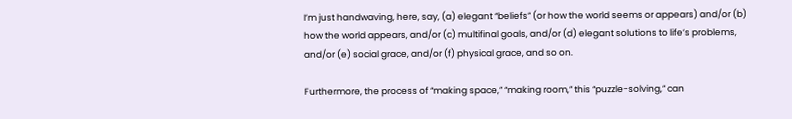I’m just handwaving, here, say, (a) elegant “beliefs” (or how the world seems or appears) and/or (b) how the world appears, and/or (c) multifinal goals, and/or (d) elegant solutions to life’s problems, and/or (e) social grace, and/or (f) physical grace, and so on.

Furthermore, the process of “making space,” “making room,” this “puzzle-solving,” can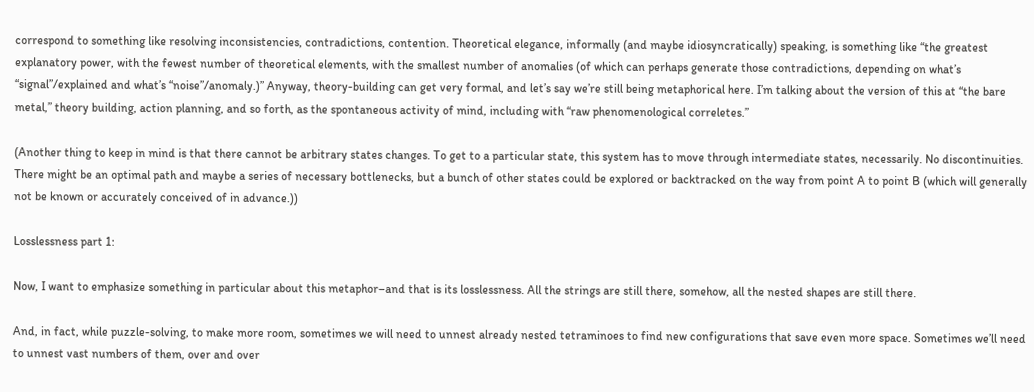correspond to something like resolving inconsistencies, contradictions, contention. Theoretical elegance, informally (and maybe idiosyncratically) speaking, is something like “the greatest explanatory power, with the fewest number of theoretical elements, with the smallest number of anomalies (of which can perhaps generate those contradictions, depending on what’s “signal”/explained and what’s “noise”/anomaly.)” Anyway, theory-building can get very formal, and let’s say we’re still being metaphorical here. I’m talking about the version of this at “the bare metal,” theory building, action planning, and so forth, as the spontaneous activity of mind, including with “raw phenomenological correletes.”

(Another thing to keep in mind is that there cannot be arbitrary states changes. To get to a particular state, this system has to move through intermediate states, necessarily. No discontinuities. There might be an optimal path and maybe a series of necessary bottlenecks, but a bunch of other states could be explored or backtracked on the way from point A to point B (which will generally not be known or accurately conceived of in advance.))

Losslessness part 1:

Now, I want to emphasize something in particular about this metaphor–and that is its losslessness. All the strings are still there, somehow, all the nested shapes are still there.

And, in fact, while puzzle-solving, to make more room, sometimes we will need to unnest already nested tetraminoes to find new configurations that save even more space. Sometimes we’ll need to unnest vast numbers of them, over and over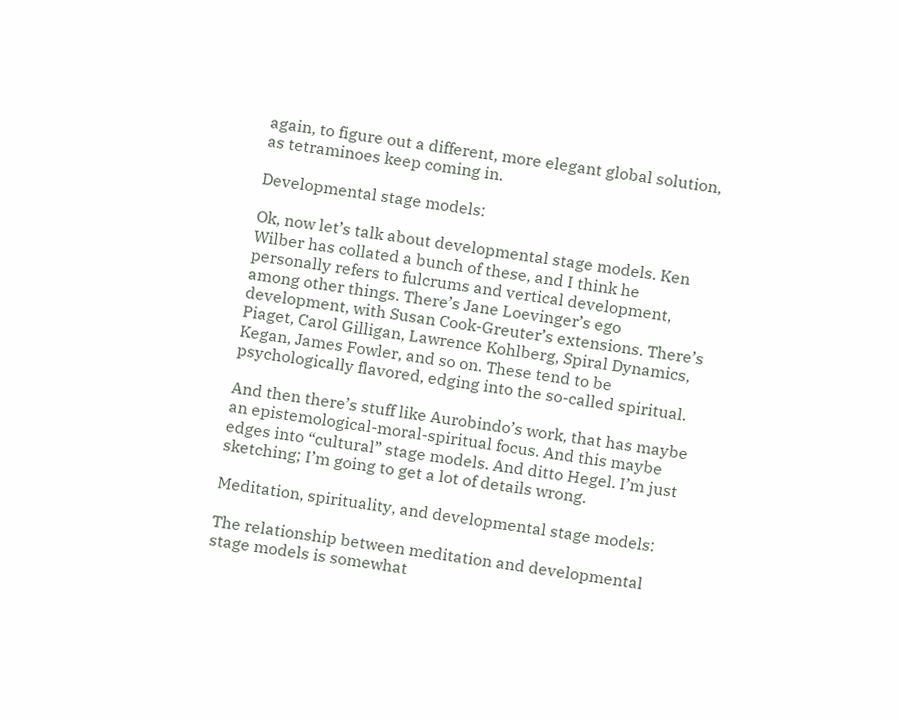again, to figure out a different, more elegant global solution, as tetraminoes keep coming in.

Developmental stage models:

Ok, now let’s talk about developmental stage models. Ken Wilber has collated a bunch of these, and I think he personally refers to fulcrums and vertical development, among other things. There’s Jane Loevinger’s ego development, with Susan Cook-Greuter’s extensions. There’s Piaget, Carol Gilligan, Lawrence Kohlberg, Spiral Dynamics, Kegan, James Fowler, and so on. These tend to be psychologically flavored, edging into the so-called spiritual.

And then there’s stuff like Aurobindo’s work, that has maybe an epistemological-moral-spiritual focus. And this maybe edges into “cultural” stage models. And ditto Hegel. I’m just sketching; I’m going to get a lot of details wrong.

Meditation, spirituality, and developmental stage models:

The relationship between meditation and developmental stage models is somewhat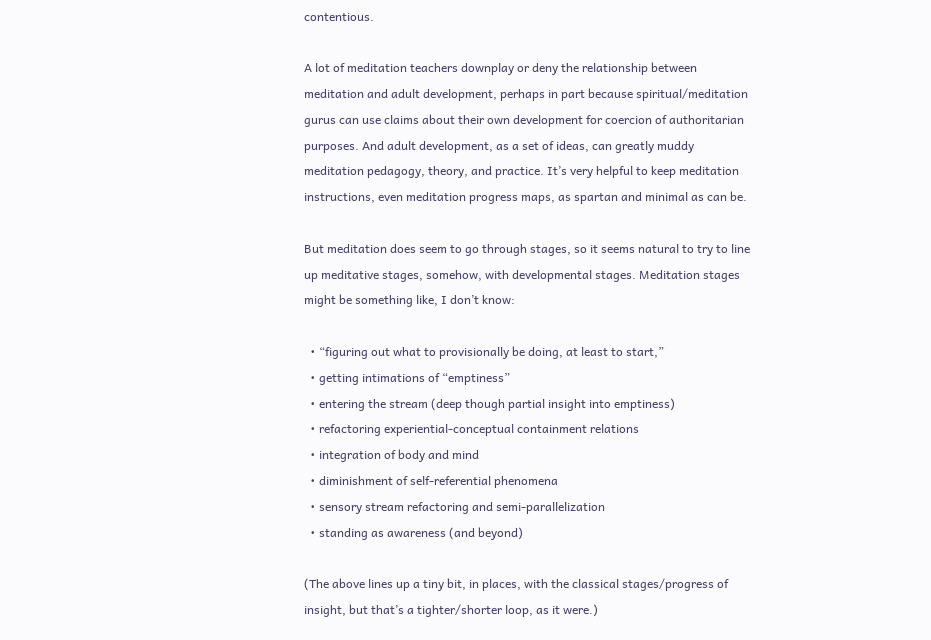contentious.

A lot of meditation teachers downplay or deny the relationship between meditation and adult development, perhaps in part because spiritual/meditation gurus can use claims about their own development for coercion of authoritarian purposes. And adult development, as a set of ideas, can greatly muddy meditation pedagogy, theory, and practice. It’s very helpful to keep meditation instructions, even meditation progress maps, as spartan and minimal as can be.

But meditation does seem to go through stages, so it seems natural to try to line up meditative stages, somehow, with developmental stages. Meditation stages might be something like, I don’t know:

  • “figuring out what to provisionally be doing, at least to start,”
  • getting intimations of “emptiness”
  • entering the stream (deep though partial insight into emptiness)
  • refactoring experiential-conceptual containment relations
  • integration of body and mind
  • diminishment of self-referential phenomena
  • sensory stream refactoring and semi-parallelization
  • standing as awareness (and beyond)

(The above lines up a tiny bit, in places, with the classical stages/progress of insight, but that’s a tighter/shorter loop, as it were.)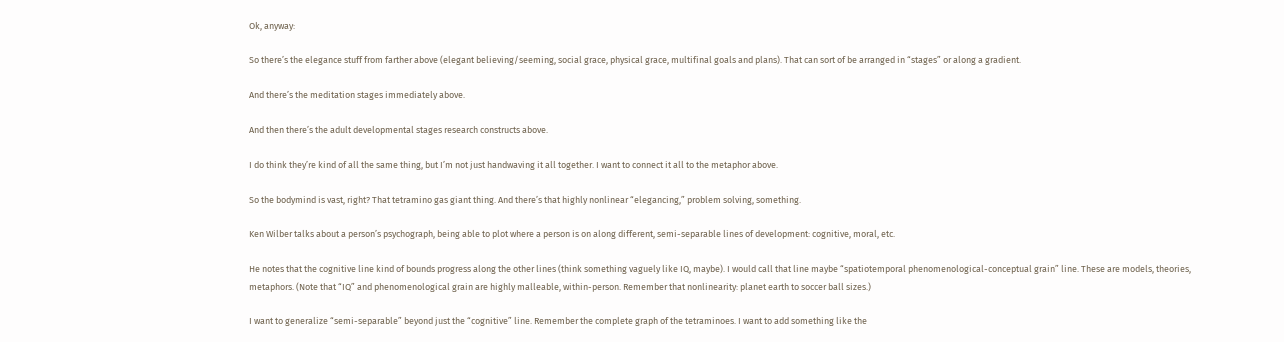Ok, anyway:

So there’s the elegance stuff from farther above (elegant believing/seeming, social grace, physical grace, multifinal goals and plans). That can sort of be arranged in “stages” or along a gradient.

And there’s the meditation stages immediately above.

And then there’s the adult developmental stages research constructs above.

I do think they’re kind of all the same thing, but I’m not just handwaving it all together. I want to connect it all to the metaphor above.

So the bodymind is vast, right? That tetramino gas giant thing. And there’s that highly nonlinear “elegancing,” problem solving, something.

Ken Wilber talks about a person’s psychograph, being able to plot where a person is on along different, semi-separable lines of development: cognitive, moral, etc.

He notes that the cognitive line kind of bounds progress along the other lines (think something vaguely like IQ, maybe). I would call that line maybe “spatiotemporal phenomenological-conceptual grain” line. These are models, theories, metaphors. (Note that “IQ” and phenomenological grain are highly malleable, within-person. Remember that nonlinearity: planet earth to soccer ball sizes.)

I want to generalize “semi-separable” beyond just the “cognitive” line. Remember the complete graph of the tetraminoes. I want to add something like the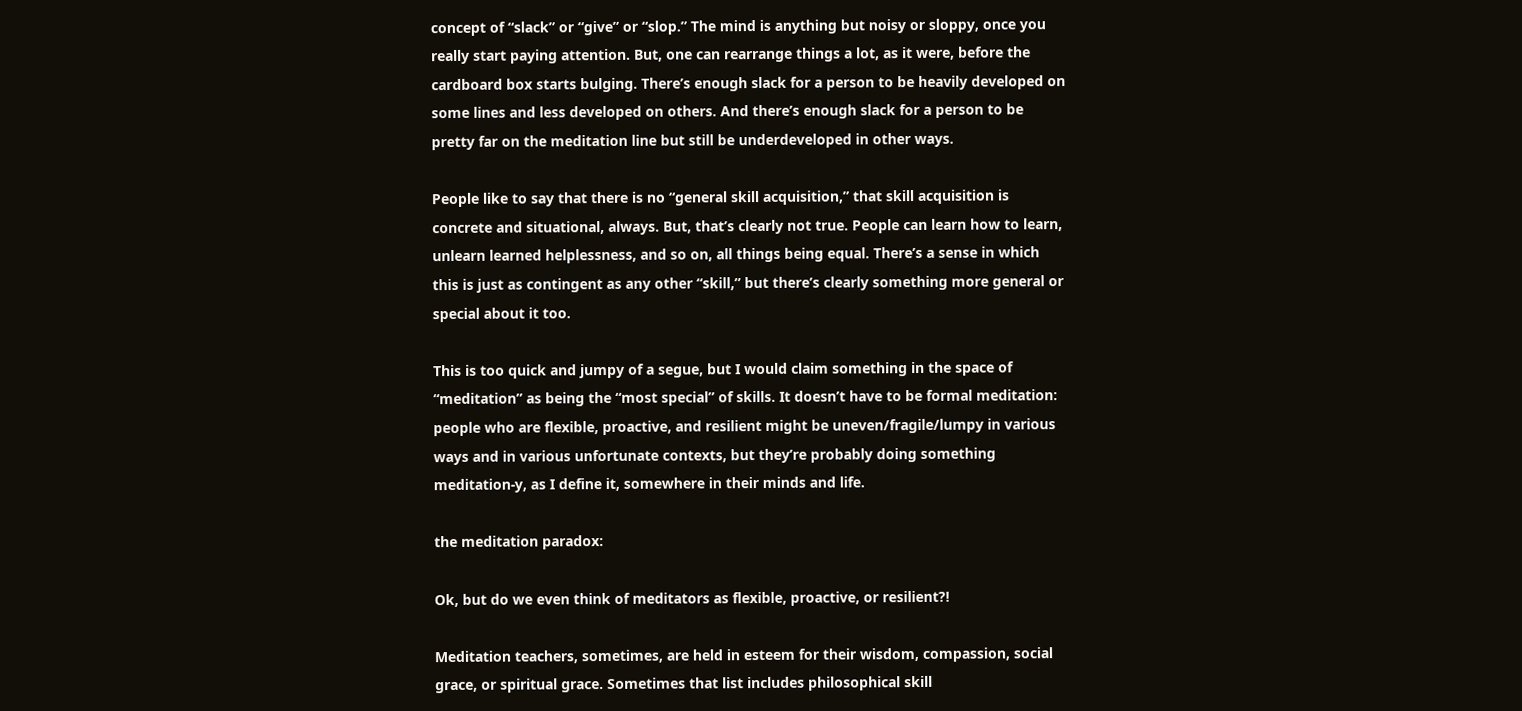concept of “slack” or “give” or “slop.” The mind is anything but noisy or sloppy, once you really start paying attention. But, one can rearrange things a lot, as it were, before the cardboard box starts bulging. There’s enough slack for a person to be heavily developed on some lines and less developed on others. And there’s enough slack for a person to be pretty far on the meditation line but still be underdeveloped in other ways.

People like to say that there is no “general skill acquisition,” that skill acquisition is concrete and situational, always. But, that’s clearly not true. People can learn how to learn, unlearn learned helplessness, and so on, all things being equal. There’s a sense in which this is just as contingent as any other “skill,” but there’s clearly something more general or special about it too.

This is too quick and jumpy of a segue, but I would claim something in the space of “meditation” as being the “most special” of skills. It doesn’t have to be formal meditation:  people who are flexible, proactive, and resilient might be uneven/fragile/lumpy in various ways and in various unfortunate contexts, but they’re probably doing something meditation-y, as I define it, somewhere in their minds and life.

the meditation paradox:

Ok, but do we even think of meditators as flexible, proactive, or resilient?!

Meditation teachers, sometimes, are held in esteem for their wisdom, compassion, social grace, or spiritual grace. Sometimes that list includes philosophical skill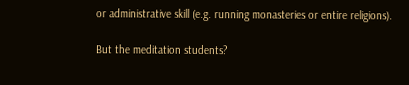or administrative skill (e.g. running monasteries or entire religions).

But the meditation students?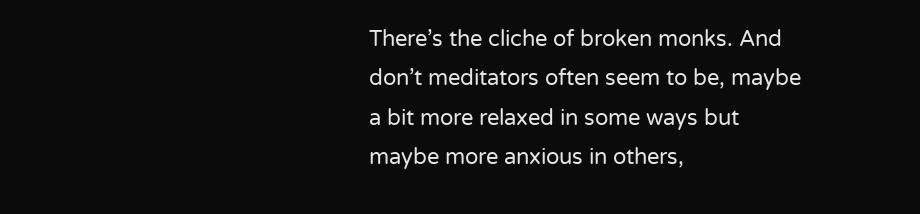There’s the cliche of broken monks. And don’t meditators often seem to be, maybe a bit more relaxed in some ways but maybe more anxious in others,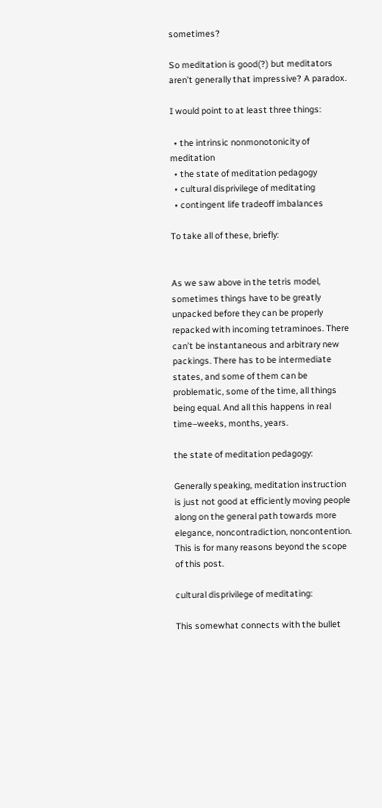sometimes?

So meditation is good(?) but meditators aren’t generally that impressive? A paradox.

I would point to at least three things:

  • the intrinsic nonmonotonicity of meditation
  • the state of meditation pedagogy
  • cultural disprivilege of meditating
  • contingent life tradeoff imbalances

To take all of these, briefly:


As we saw above in the tetris model, sometimes things have to be greatly unpacked before they can be properly repacked with incoming tetraminoes. There can’t be instantaneous and arbitrary new packings. There has to be intermediate states, and some of them can be problematic, some of the time, all things being equal. And all this happens in real time–weeks, months, years.

the state of meditation pedagogy:

Generally speaking, meditation instruction is just not good at efficiently moving people along on the general path towards more elegance, noncontradiction, noncontention. This is for many reasons beyond the scope of this post.

cultural disprivilege of meditating:

This somewhat connects with the bullet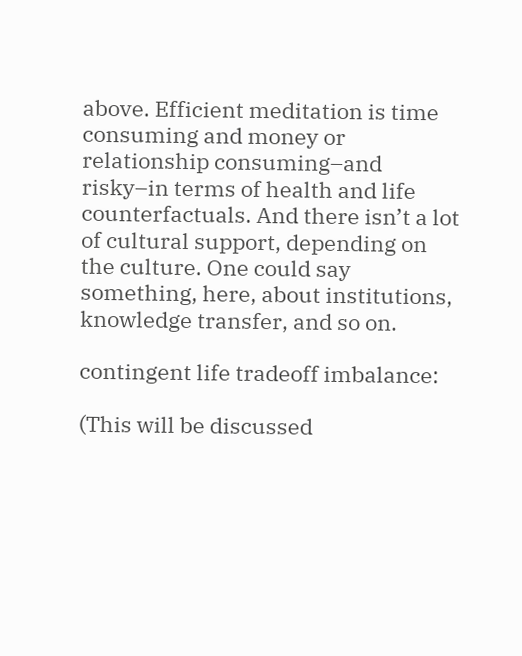above. Efficient meditation is time consuming and money or relationship consuming–and risky–in terms of health and life counterfactuals. And there isn’t a lot of cultural support, depending on the culture. One could say something, here, about institutions, knowledge transfer, and so on.

contingent life tradeoff imbalance:

(This will be discussed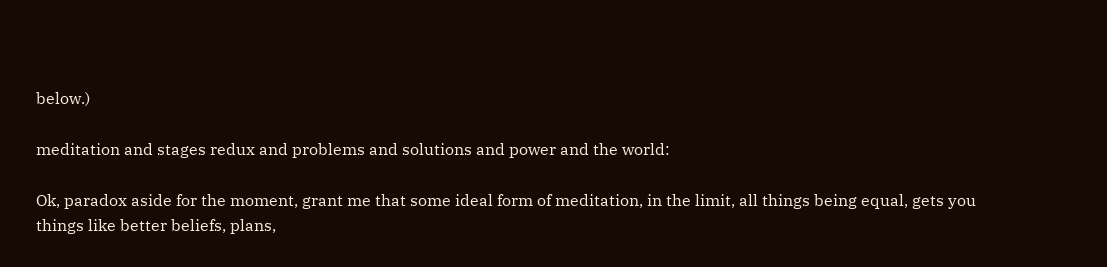below.)

meditation and stages redux and problems and solutions and power and the world:

Ok, paradox aside for the moment, grant me that some ideal form of meditation, in the limit, all things being equal, gets you things like better beliefs, plans,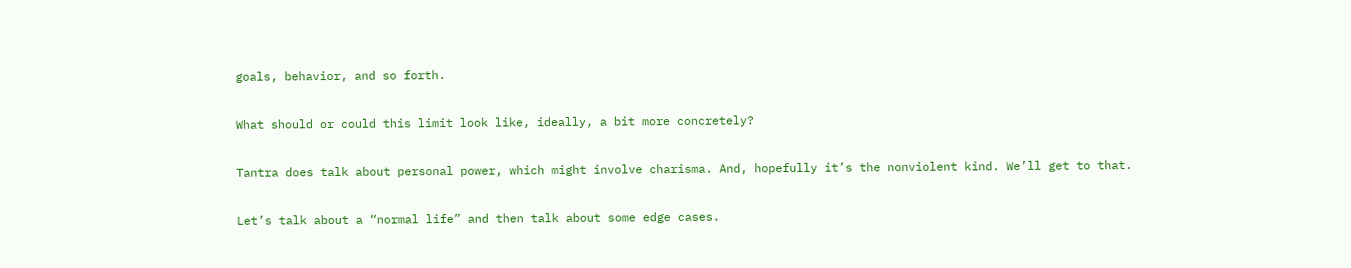goals, behavior, and so forth.

What should or could this limit look like, ideally, a bit more concretely?

Tantra does talk about personal power, which might involve charisma. And, hopefully it’s the nonviolent kind. We’ll get to that.

Let’s talk about a “normal life” and then talk about some edge cases.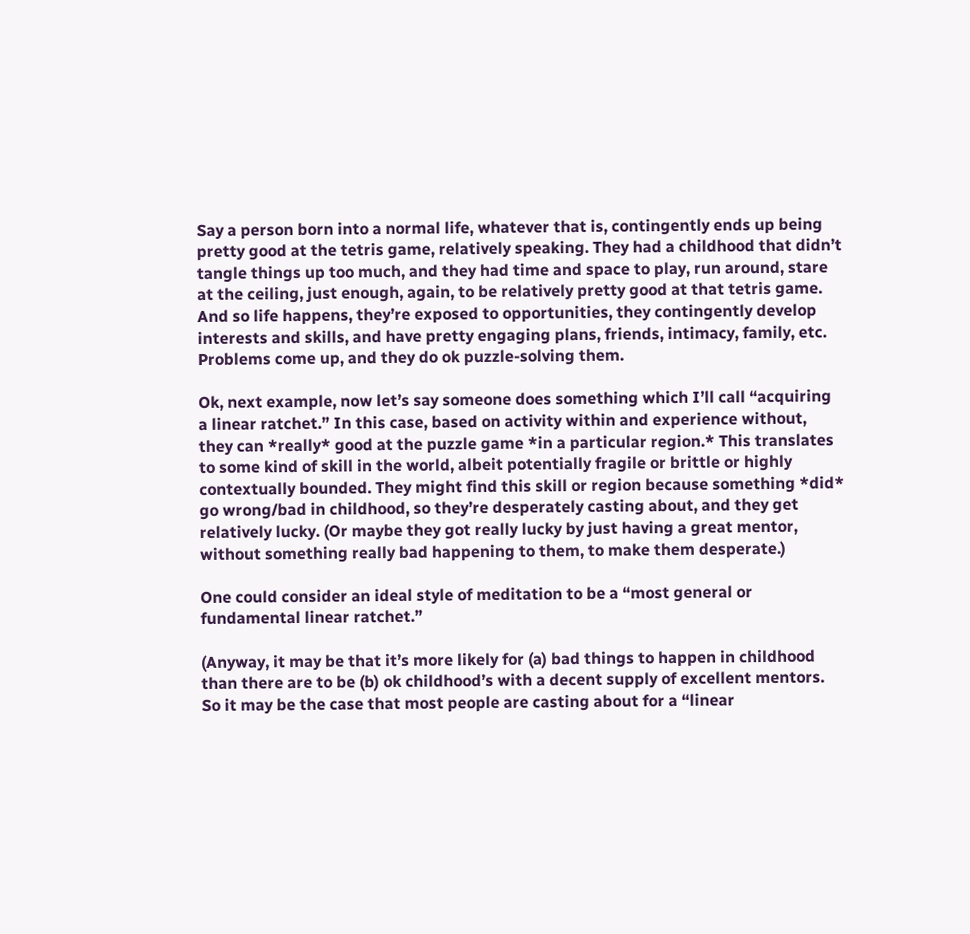Say a person born into a normal life, whatever that is, contingently ends up being pretty good at the tetris game, relatively speaking. They had a childhood that didn’t tangle things up too much, and they had time and space to play, run around, stare at the ceiling, just enough, again, to be relatively pretty good at that tetris game. And so life happens, they’re exposed to opportunities, they contingently develop interests and skills, and have pretty engaging plans, friends, intimacy, family, etc. Problems come up, and they do ok puzzle-solving them.

Ok, next example, now let’s say someone does something which I’ll call “acquiring a linear ratchet.” In this case, based on activity within and experience without, they can *really* good at the puzzle game *in a particular region.* This translates to some kind of skill in the world, albeit potentially fragile or brittle or highly contextually bounded. They might find this skill or region because something *did* go wrong/bad in childhood, so they’re desperately casting about, and they get relatively lucky. (Or maybe they got really lucky by just having a great mentor, without something really bad happening to them, to make them desperate.)

One could consider an ideal style of meditation to be a “most general or fundamental linear ratchet.”

(Anyway, it may be that it’s more likely for (a) bad things to happen in childhood than there are to be (b) ok childhood’s with a decent supply of excellent mentors. So it may be the case that most people are casting about for a “linear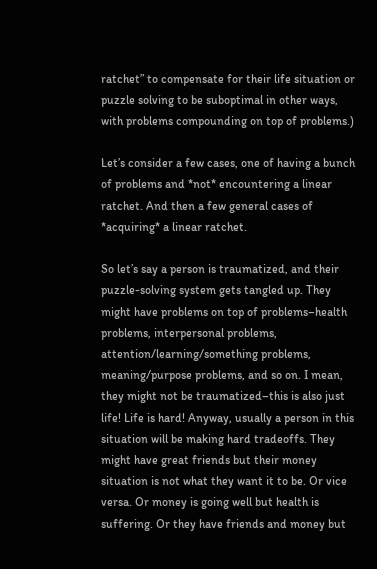ratchet” to compensate for their life situation or puzzle solving to be suboptimal in other ways, with problems compounding on top of problems.)

Let’s consider a few cases, one of having a bunch of problems and *not* encountering a linear ratchet. And then a few general cases of *acquiring* a linear ratchet.

So let’s say a person is traumatized, and their puzzle-solving system gets tangled up. They might have problems on top of problems–health problems, interpersonal problems, attention/learning/something problems, meaning/purpose problems, and so on. I mean, they might not be traumatized–this is also just life! Life is hard! Anyway, usually a person in this situation will be making hard tradeoffs. They might have great friends but their money situation is not what they want it to be. Or vice versa. Or money is going well but health is suffering. Or they have friends and money but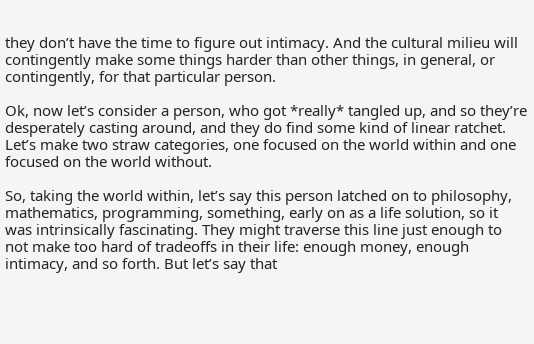they don’t have the time to figure out intimacy. And the cultural milieu will contingently make some things harder than other things, in general, or contingently, for that particular person.

Ok, now let’s consider a person, who got *really* tangled up, and so they’re desperately casting around, and they do find some kind of linear ratchet. Let’s make two straw categories, one focused on the world within and one focused on the world without.

So, taking the world within, let’s say this person latched on to philosophy, mathematics, programming, something, early on as a life solution, so it was intrinsically fascinating. They might traverse this line just enough to not make too hard of tradeoffs in their life: enough money, enough intimacy, and so forth. But let’s say that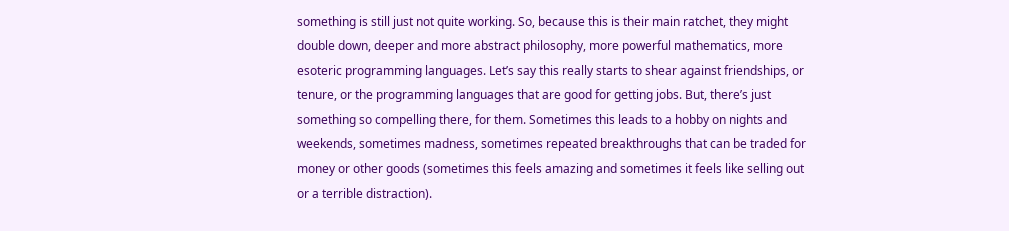something is still just not quite working. So, because this is their main ratchet, they might double down, deeper and more abstract philosophy, more powerful mathematics, more esoteric programming languages. Let’s say this really starts to shear against friendships, or tenure, or the programming languages that are good for getting jobs. But, there’s just something so compelling there, for them. Sometimes this leads to a hobby on nights and weekends, sometimes madness, sometimes repeated breakthroughs that can be traded for money or other goods (sometimes this feels amazing and sometimes it feels like selling out or a terrible distraction).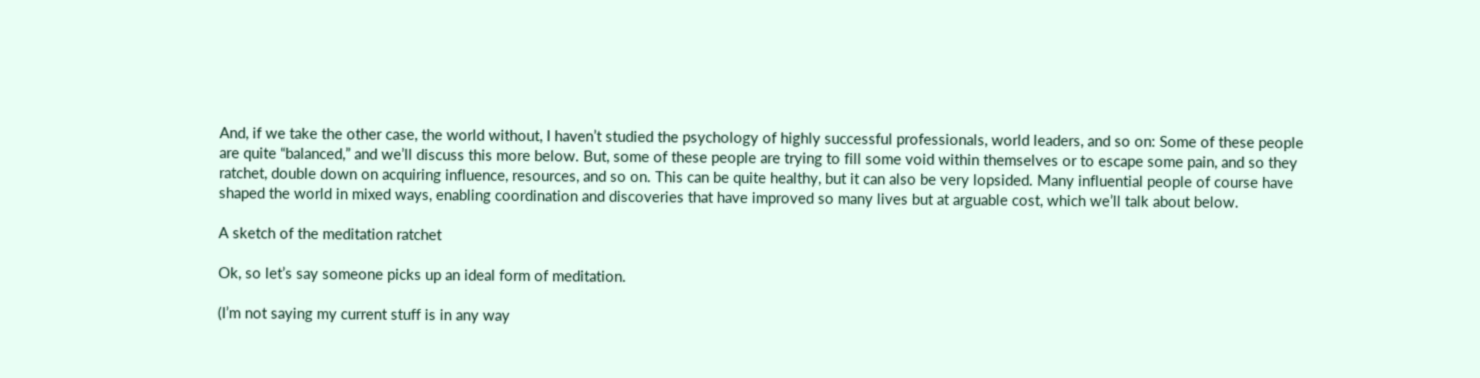And, if we take the other case, the world without, I haven’t studied the psychology of highly successful professionals, world leaders, and so on: Some of these people are quite “balanced,” and we’ll discuss this more below. But, some of these people are trying to fill some void within themselves or to escape some pain, and so they ratchet, double down on acquiring influence, resources, and so on. This can be quite healthy, but it can also be very lopsided. Many influential people of course have shaped the world in mixed ways, enabling coordination and discoveries that have improved so many lives but at arguable cost, which we’ll talk about below.

A sketch of the meditation ratchet

Ok, so let’s say someone picks up an ideal form of meditation.

(I’m not saying my current stuff is in any way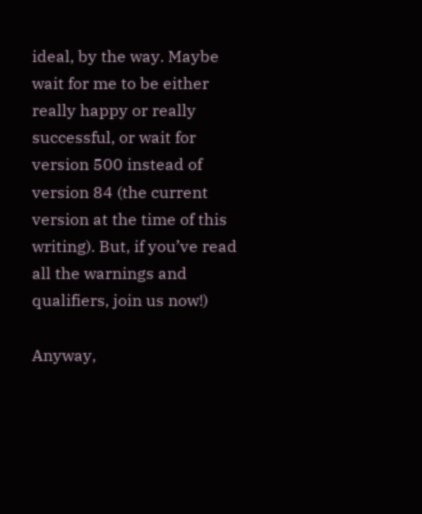ideal, by the way. Maybe wait for me to be either really happy or really successful, or wait for version 500 instead of version 84 (the current version at the time of this writing). But, if you’ve read all the warnings and qualifiers, join us now!)

Anyway,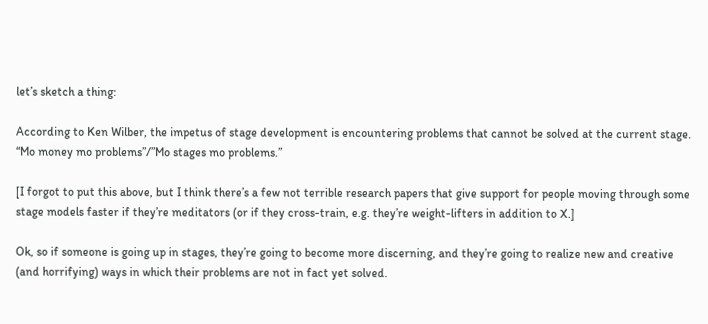let’s sketch a thing:

According to Ken Wilber, the impetus of stage development is encountering problems that cannot be solved at the current stage. “Mo money mo problems”/”Mo stages mo problems.”

[I forgot to put this above, but I think there’s a few not terrible research papers that give support for people moving through some stage models faster if they’re meditators (or if they cross-train, e.g. they’re weight-lifters in addition to X.]

Ok, so if someone is going up in stages, they’re going to become more discerning, and they’re going to realize new and creative (and horrifying) ways in which their problems are not in fact yet solved.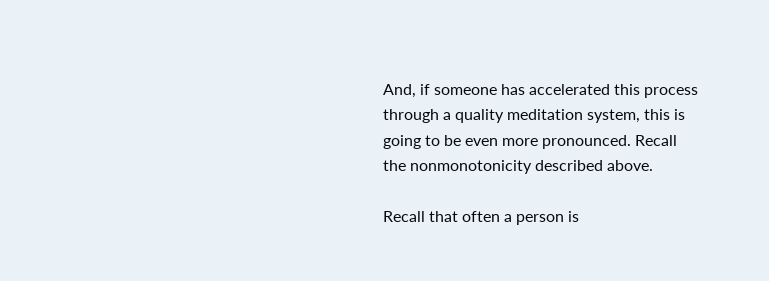And, if someone has accelerated this process through a quality meditation system, this is going to be even more pronounced. Recall the nonmonotonicity described above.

Recall that often a person is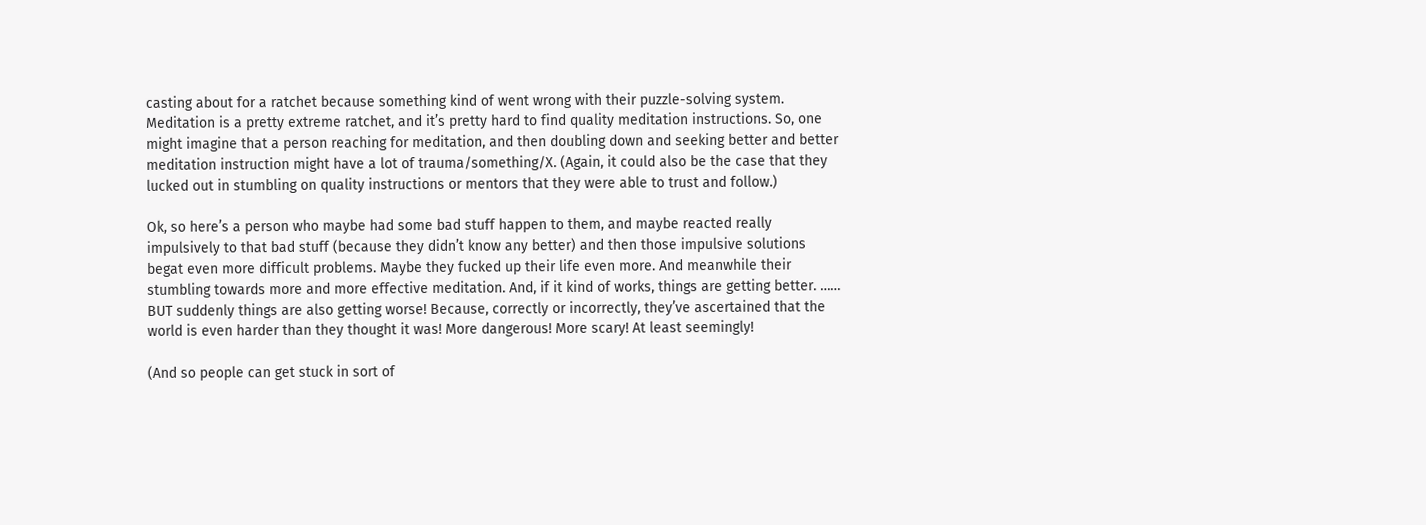casting about for a ratchet because something kind of went wrong with their puzzle-solving system. Meditation is a pretty extreme ratchet, and it’s pretty hard to find quality meditation instructions. So, one might imagine that a person reaching for meditation, and then doubling down and seeking better and better meditation instruction might have a lot of trauma/something/X. (Again, it could also be the case that they lucked out in stumbling on quality instructions or mentors that they were able to trust and follow.)

Ok, so here’s a person who maybe had some bad stuff happen to them, and maybe reacted really impulsively to that bad stuff (because they didn’t know any better) and then those impulsive solutions begat even more difficult problems. Maybe they fucked up their life even more. And meanwhile their stumbling towards more and more effective meditation. And, if it kind of works, things are getting better. …… BUT suddenly things are also getting worse! Because, correctly or incorrectly, they’ve ascertained that the world is even harder than they thought it was! More dangerous! More scary! At least seemingly!

(And so people can get stuck in sort of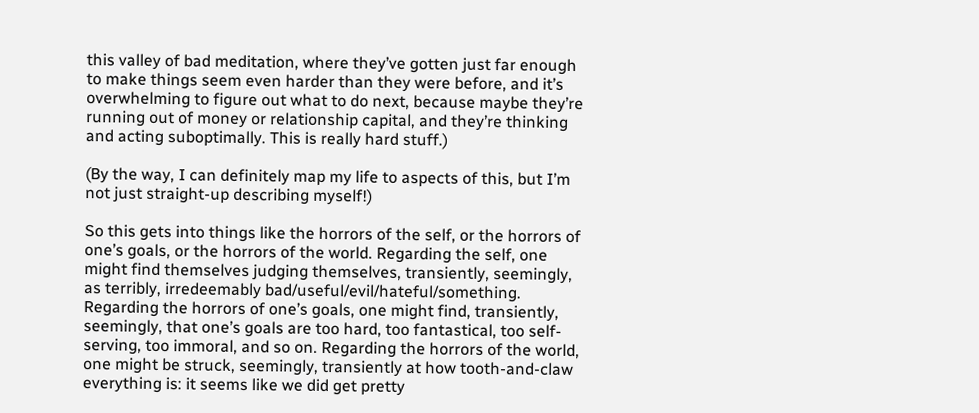this valley of bad meditation, where they’ve gotten just far enough to make things seem even harder than they were before, and it’s overwhelming to figure out what to do next, because maybe they’re running out of money or relationship capital, and they’re thinking and acting suboptimally. This is really hard stuff.)

(By the way, I can definitely map my life to aspects of this, but I’m not just straight-up describing myself!)

So this gets into things like the horrors of the self, or the horrors of one’s goals, or the horrors of the world. Regarding the self, one might find themselves judging themselves, transiently, seemingly, as terribly, irredeemably bad/useful/evil/hateful/something. Regarding the horrors of one’s goals, one might find, transiently, seemingly, that one’s goals are too hard, too fantastical, too self-serving, too immoral, and so on. Regarding the horrors of the world, one might be struck, seemingly, transiently at how tooth-and-claw everything is: it seems like we did get pretty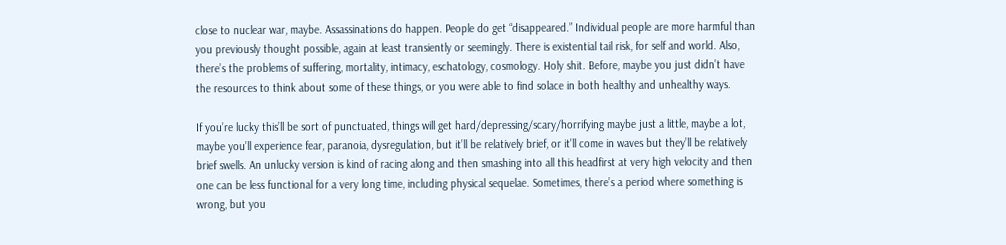close to nuclear war, maybe. Assassinations do happen. People do get “disappeared.” Individual people are more harmful than you previously thought possible, again at least transiently or seemingly. There is existential tail risk, for self and world. Also, there’s the problems of suffering, mortality, intimacy, eschatology, cosmology. Holy shit. Before, maybe you just didn’t have the resources to think about some of these things, or you were able to find solace in both healthy and unhealthy ways.

If you’re lucky this’ll be sort of punctuated, things will get hard/depressing/scary/horrifying maybe just a little, maybe a lot, maybe you’ll experience fear, paranoia, dysregulation, but it’ll be relatively brief, or it’ll come in waves but they’ll be relatively brief swells. An unlucky version is kind of racing along and then smashing into all this headfirst at very high velocity and then one can be less functional for a very long time, including physical sequelae. Sometimes, there’s a period where something is wrong, but you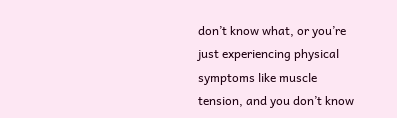don’t know what, or you’re just experiencing physical symptoms like muscle tension, and you don’t know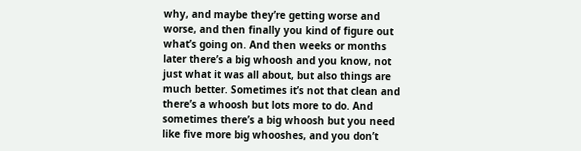why, and maybe they’re getting worse and worse, and then finally you kind of figure out what’s going on. And then weeks or months later there’s a big whoosh and you know, not just what it was all about, but also things are much better. Sometimes it’s not that clean and there’s a whoosh but lots more to do. And sometimes there’s a big whoosh but you need like five more big whooshes, and you don’t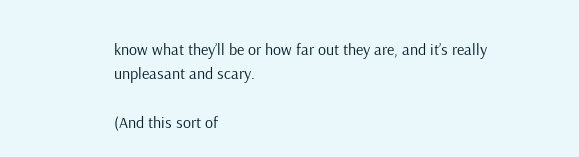know what they’ll be or how far out they are, and it’s really unpleasant and scary.

(And this sort of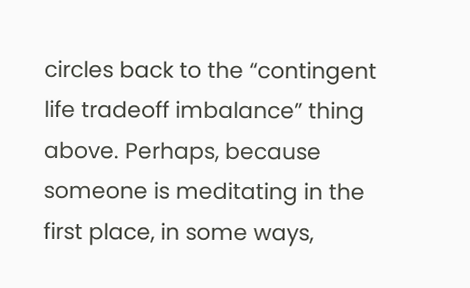circles back to the “contingent life tradeoff imbalance” thing above. Perhaps, because someone is meditating in the first place, in some ways,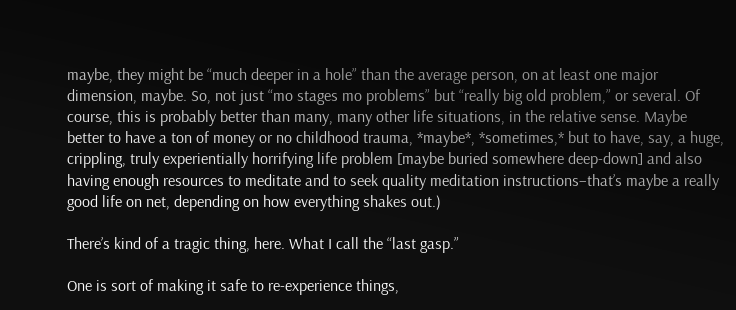maybe, they might be “much deeper in a hole” than the average person, on at least one major dimension, maybe. So, not just “mo stages mo problems” but “really big old problem,” or several. Of course, this is probably better than many, many other life situations, in the relative sense. Maybe better to have a ton of money or no childhood trauma, *maybe*, *sometimes,* but to have, say, a huge, crippling, truly experientially horrifying life problem [maybe buried somewhere deep-down] and also having enough resources to meditate and to seek quality meditation instructions–that’s maybe a really good life on net, depending on how everything shakes out.)

There’s kind of a tragic thing, here. What I call the “last gasp.”

One is sort of making it safe to re-experience things,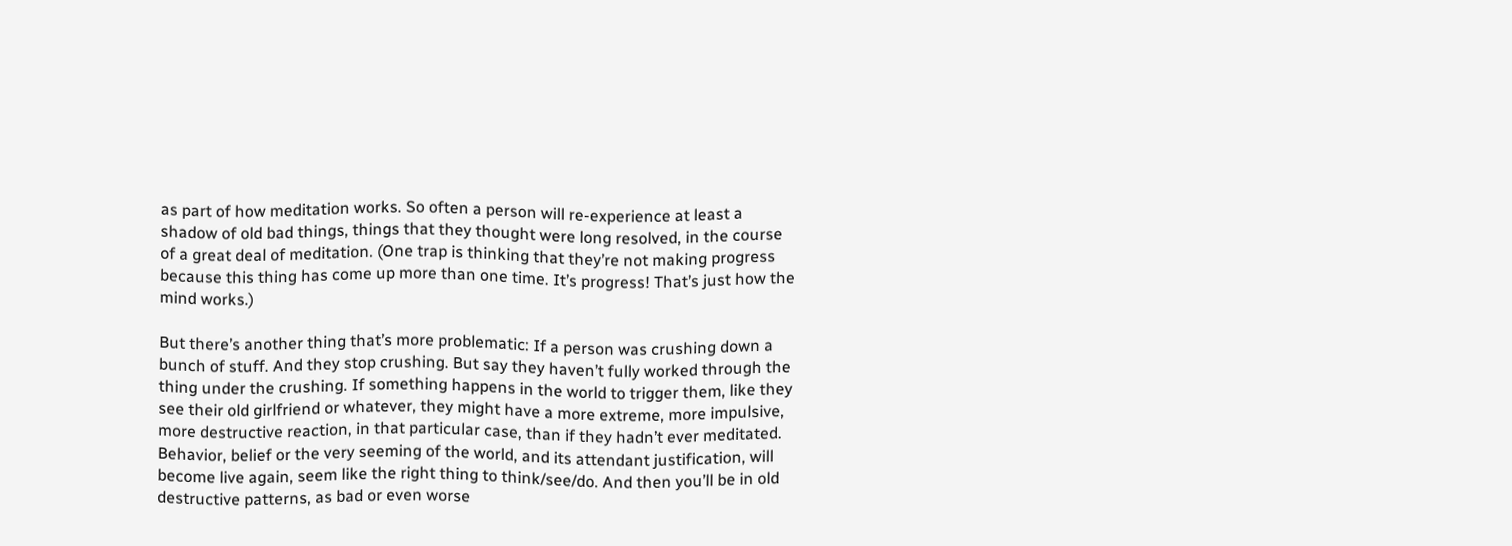as part of how meditation works. So often a person will re-experience at least a shadow of old bad things, things that they thought were long resolved, in the course of a great deal of meditation. (One trap is thinking that they’re not making progress because this thing has come up more than one time. It’s progress! That’s just how the mind works.)

But there’s another thing that’s more problematic: If a person was crushing down a bunch of stuff. And they stop crushing. But say they haven’t fully worked through the thing under the crushing. If something happens in the world to trigger them, like they see their old girlfriend or whatever, they might have a more extreme, more impulsive, more destructive reaction, in that particular case, than if they hadn’t ever meditated. Behavior, belief or the very seeming of the world, and its attendant justification, will become live again, seem like the right thing to think/see/do. And then you’ll be in old destructive patterns, as bad or even worse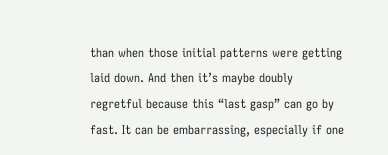than when those initial patterns were getting laid down. And then it’s maybe doubly regretful because this “last gasp” can go by fast. It can be embarrassing, especially if one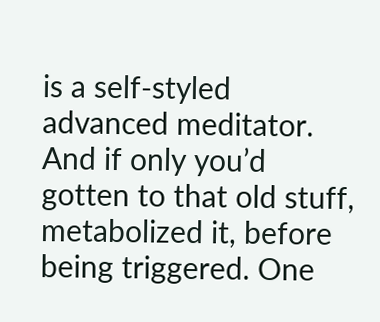is a self-styled advanced meditator. And if only you’d gotten to that old stuff, metabolized it, before being triggered. One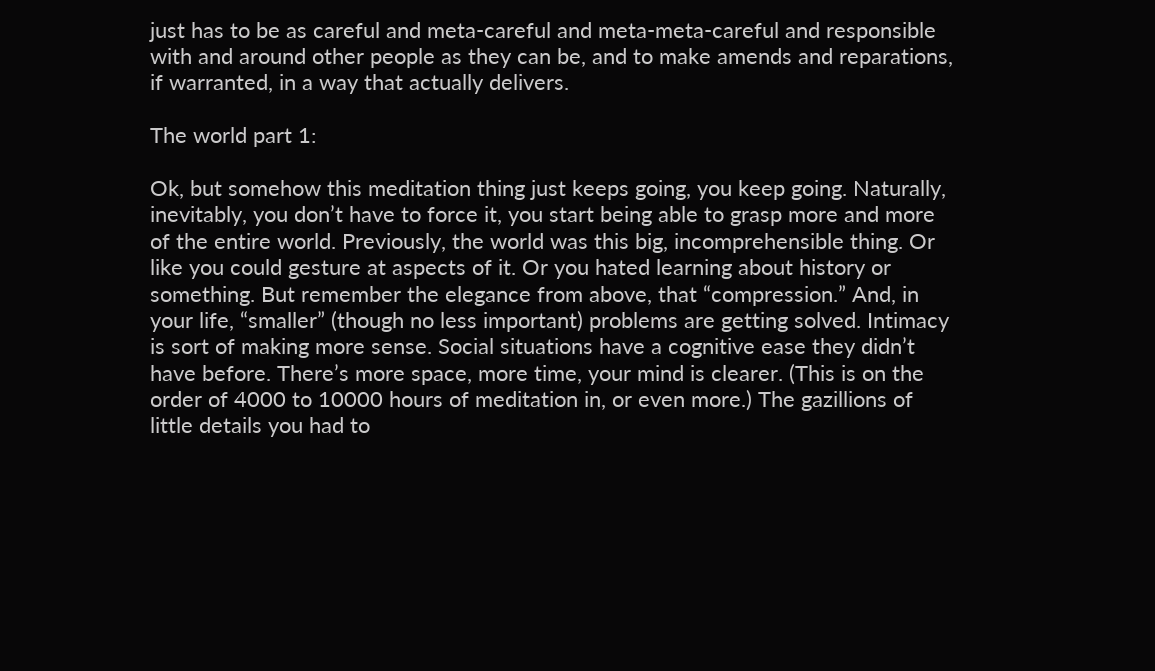just has to be as careful and meta-careful and meta-meta-careful and responsible with and around other people as they can be, and to make amends and reparations, if warranted, in a way that actually delivers.

The world part 1:

Ok, but somehow this meditation thing just keeps going, you keep going. Naturally, inevitably, you don’t have to force it, you start being able to grasp more and more of the entire world. Previously, the world was this big, incomprehensible thing. Or like you could gesture at aspects of it. Or you hated learning about history or something. But remember the elegance from above, that “compression.” And, in your life, “smaller” (though no less important) problems are getting solved. Intimacy is sort of making more sense. Social situations have a cognitive ease they didn’t have before. There’s more space, more time, your mind is clearer. (This is on the order of 4000 to 10000 hours of meditation in, or even more.) The gazillions of little details you had to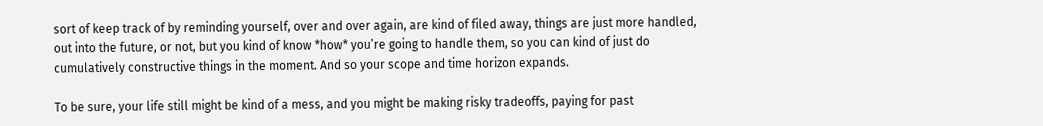sort of keep track of by reminding yourself, over and over again, are kind of filed away, things are just more handled, out into the future, or not, but you kind of know *how* you’re going to handle them, so you can kind of just do cumulatively constructive things in the moment. And so your scope and time horizon expands.

To be sure, your life still might be kind of a mess, and you might be making risky tradeoffs, paying for past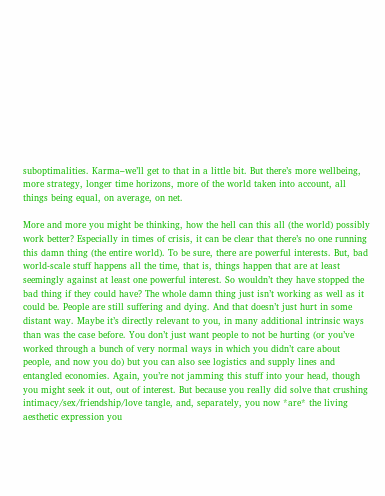suboptimalities. Karma–we’ll get to that in a little bit. But there’s more wellbeing, more strategy, longer time horizons, more of the world taken into account, all things being equal, on average, on net.

More and more you might be thinking, how the hell can this all (the world) possibly work better? Especially in times of crisis, it can be clear that there’s no one running this damn thing (the entire world). To be sure, there are powerful interests. But, bad world-scale stuff happens all the time, that is, things happen that are at least seemingly against at least one powerful interest. So wouldn’t they have stopped the bad thing if they could have? The whole damn thing just isn’t working as well as it could be. People are still suffering and dying. And that doesn’t just hurt in some distant way. Maybe it’s directly relevant to you, in many additional intrinsic ways than was the case before. You don’t just want people to not be hurting (or you’ve worked through a bunch of very normal ways in which you didn’t care about people, and now you do) but you can also see logistics and supply lines and entangled economies. Again, you’re not jamming this stuff into your head, though you might seek it out, out of interest. But because you really did solve that crushing intimacy/sex/friendship/love tangle, and, separately, you now *are* the living aesthetic expression you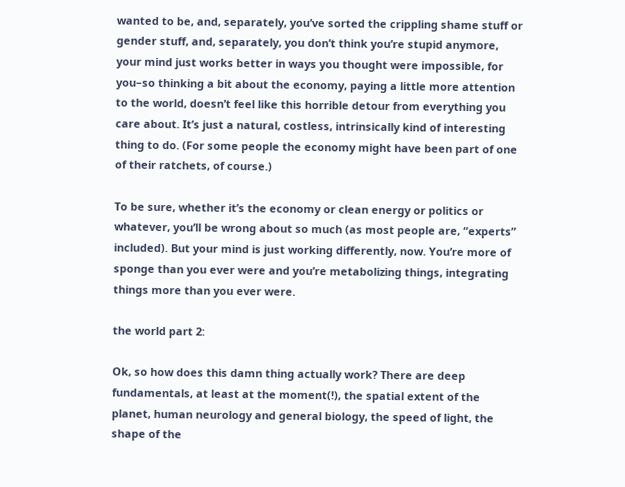wanted to be, and, separately, you’ve sorted the crippling shame stuff or gender stuff, and, separately, you don’t think you’re stupid anymore, your mind just works better in ways you thought were impossible, for you–so thinking a bit about the economy, paying a little more attention to the world, doesn’t feel like this horrible detour from everything you care about. It’s just a natural, costless, intrinsically kind of interesting thing to do. (For some people the economy might have been part of one of their ratchets, of course.)

To be sure, whether it’s the economy or clean energy or politics or whatever, you’ll be wrong about so much (as most people are, “experts” included). But your mind is just working differently, now. You’re more of sponge than you ever were and you’re metabolizing things, integrating things more than you ever were.

the world part 2:

Ok, so how does this damn thing actually work? There are deep fundamentals, at least at the moment(!), the spatial extent of the planet, human neurology and general biology, the speed of light, the shape of the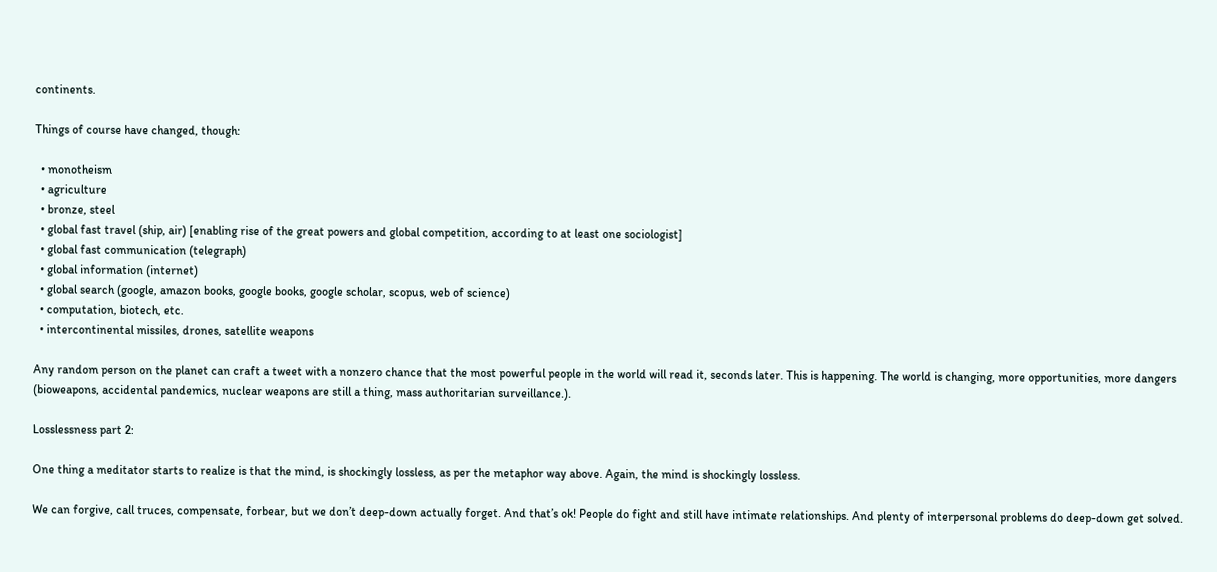continents.

Things of course have changed, though:

  • monotheism
  • agriculture
  • bronze, steel
  • global fast travel (ship, air) [enabling rise of the great powers and global competition, according to at least one sociologist]
  • global fast communication (telegraph)
  • global information (internet)
  • global search (google, amazon books, google books, google scholar, scopus, web of science)
  • computation, biotech, etc.
  • intercontinental missiles, drones, satellite weapons

Any random person on the planet can craft a tweet with a nonzero chance that the most powerful people in the world will read it, seconds later. This is happening. The world is changing, more opportunities, more dangers (bioweapons, accidental pandemics, nuclear weapons are still a thing, mass authoritarian surveillance.).

Losslessness part 2:

One thing a meditator starts to realize is that the mind, is shockingly lossless, as per the metaphor way above. Again, the mind is shockingly lossless.

We can forgive, call truces, compensate, forbear, but we don’t deep-down actually forget. And that’s ok! People do fight and still have intimate relationships. And plenty of interpersonal problems do deep-down get solved.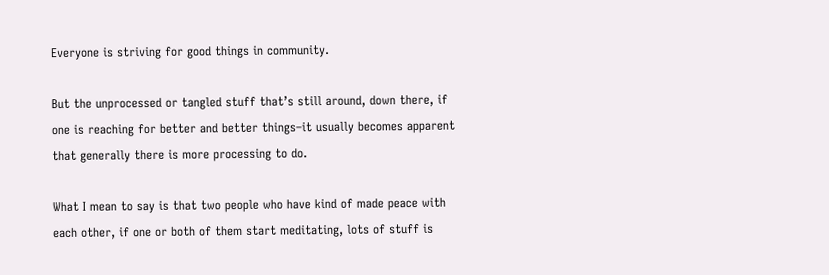Everyone is striving for good things in community.

But the unprocessed or tangled stuff that’s still around, down there, if one is reaching for better and better things–it usually becomes apparent that generally there is more processing to do.

What I mean to say is that two people who have kind of made peace with each other, if one or both of them start meditating, lots of stuff is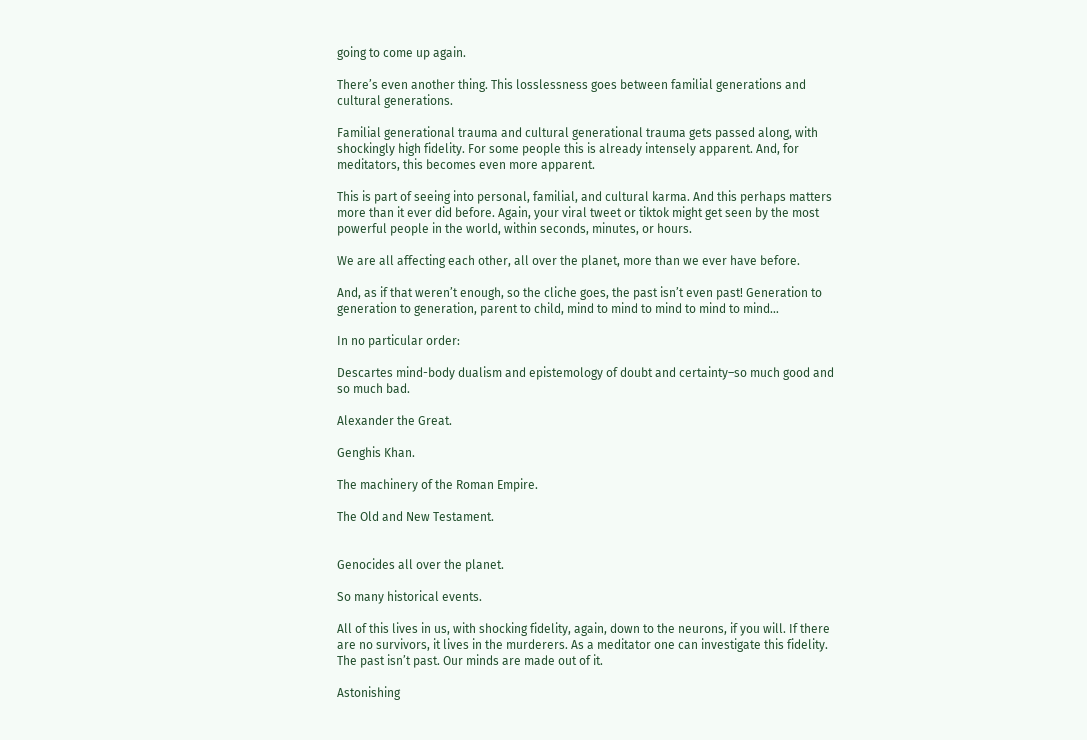going to come up again.

There’s even another thing. This losslessness goes between familial generations and cultural generations.

Familial generational trauma and cultural generational trauma gets passed along, with shockingly high fidelity. For some people this is already intensely apparent. And, for meditators, this becomes even more apparent.

This is part of seeing into personal, familial, and cultural karma. And this perhaps matters more than it ever did before. Again, your viral tweet or tiktok might get seen by the most powerful people in the world, within seconds, minutes, or hours.

We are all affecting each other, all over the planet, more than we ever have before.

And, as if that weren’t enough, so the cliche goes, the past isn’t even past! Generation to generation to generation, parent to child, mind to mind to mind to mind to mind…

In no particular order:

Descartes mind-body dualism and epistemology of doubt and certainty–so much good and so much bad.

Alexander the Great.

Genghis Khan.

The machinery of the Roman Empire.

The Old and New Testament.


Genocides all over the planet.

So many historical events.

All of this lives in us, with shocking fidelity, again, down to the neurons, if you will. If there are no survivors, it lives in the murderers. As a meditator one can investigate this fidelity. The past isn’t past. Our minds are made out of it.

Astonishing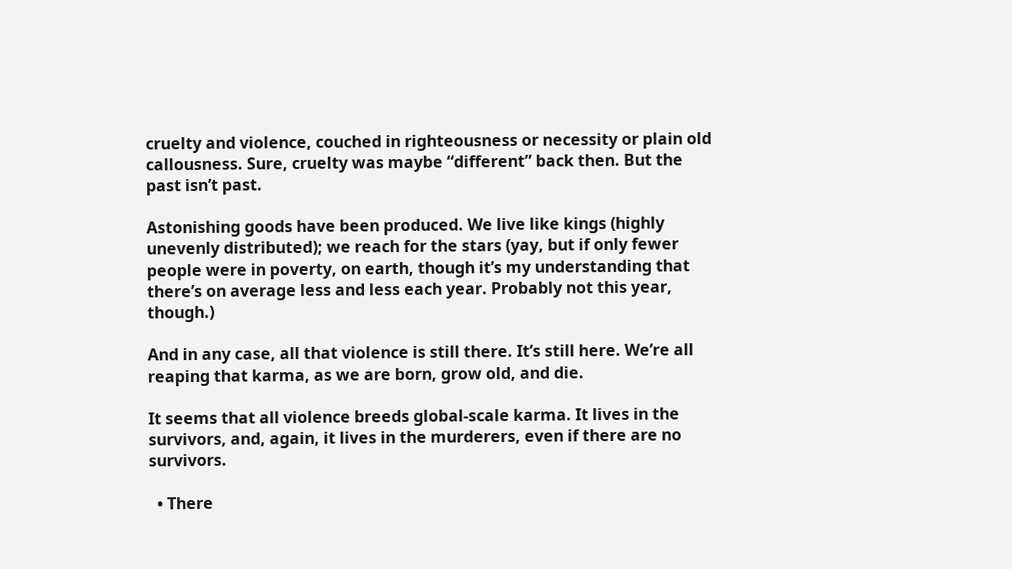cruelty and violence, couched in righteousness or necessity or plain old callousness. Sure, cruelty was maybe “different” back then. But the past isn’t past.

Astonishing goods have been produced. We live like kings (highly unevenly distributed); we reach for the stars (yay, but if only fewer people were in poverty, on earth, though it’s my understanding that there’s on average less and less each year. Probably not this year, though.)

And in any case, all that violence is still there. It’s still here. We’re all reaping that karma, as we are born, grow old, and die.

It seems that all violence breeds global-scale karma. It lives in the survivors, and, again, it lives in the murderers, even if there are no survivors.

  • There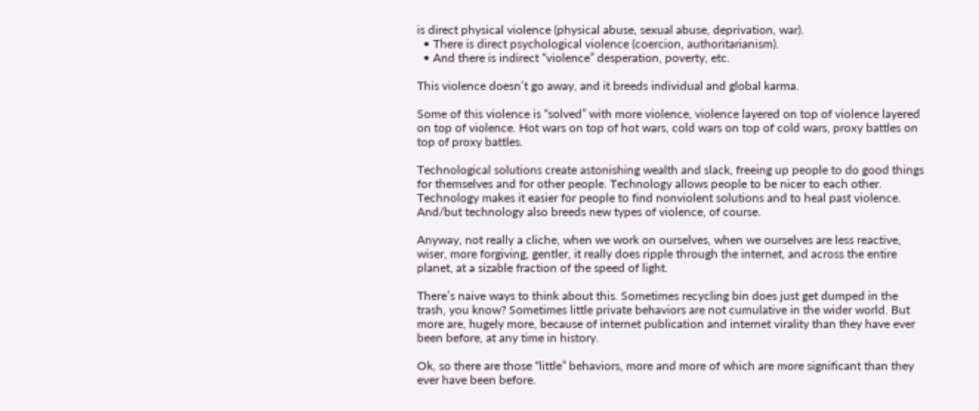is direct physical violence (physical abuse, sexual abuse, deprivation, war).
  • There is direct psychological violence (coercion, authoritarianism).
  • And there is indirect “violence” desperation, poverty, etc.

This violence doesn’t go away, and it breeds individual and global karma.

Some of this violence is “solved” with more violence, violence layered on top of violence layered on top of violence. Hot wars on top of hot wars, cold wars on top of cold wars, proxy battles on top of proxy battles.

Technological solutions create astonishing wealth and slack, freeing up people to do good things for themselves and for other people. Technology allows people to be nicer to each other. Technology makes it easier for people to find nonviolent solutions and to heal past violence. And/but technology also breeds new types of violence, of course.

Anyway, not really a cliche, when we work on ourselves, when we ourselves are less reactive, wiser, more forgiving, gentler, it really does ripple through the internet, and across the entire planet, at a sizable fraction of the speed of light.

There’s naive ways to think about this. Sometimes recycling bin does just get dumped in the trash, you know? Sometimes little private behaviors are not cumulative in the wider world. But more are, hugely more, because of internet publication and internet virality than they have ever been before, at any time in history.

Ok, so there are those “little” behaviors, more and more of which are more significant than they ever have been before.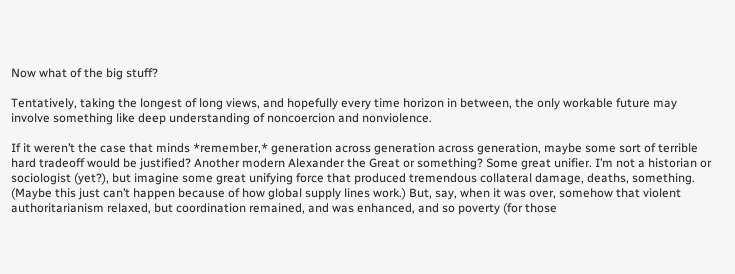Now what of the big stuff?

Tentatively, taking the longest of long views, and hopefully every time horizon in between, the only workable future may involve something like deep understanding of noncoercion and nonviolence.

If it weren’t the case that minds *remember,* generation across generation across generation, maybe some sort of terrible hard tradeoff would be justified? Another modern Alexander the Great or something? Some great unifier. I’m not a historian or sociologist (yet?), but imagine some great unifying force that produced tremendous collateral damage, deaths, something. (Maybe this just can’t happen because of how global supply lines work.) But, say, when it was over, somehow that violent authoritarianism relaxed, but coordination remained, and was enhanced, and so poverty (for those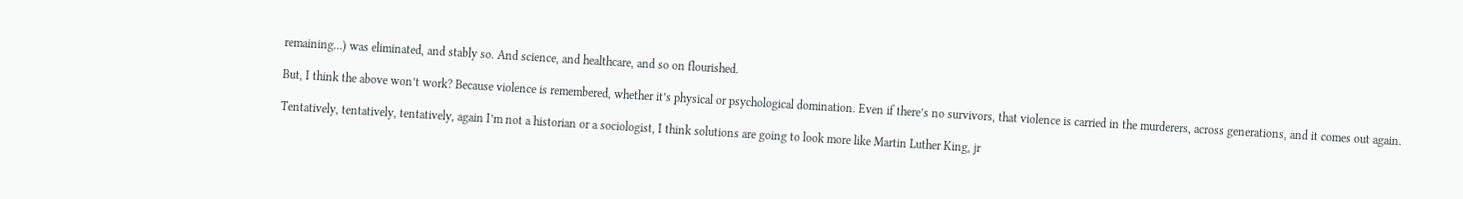remaining…) was eliminated, and stably so. And science, and healthcare, and so on flourished.

But, I think the above won’t work? Because violence is remembered, whether it’s physical or psychological domination. Even if there’s no survivors, that violence is carried in the murderers, across generations, and it comes out again.

Tentatively, tentatively, tentatively, again I’m not a historian or a sociologist, I think solutions are going to look more like Martin Luther King, jr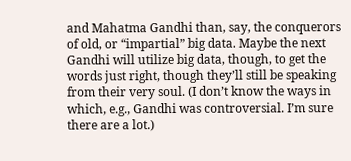and Mahatma Gandhi than, say, the conquerors of old, or “impartial” big data. Maybe the next Gandhi will utilize big data, though, to get the words just right, though they’ll still be speaking from their very soul. (I don’t know the ways in which, e.g., Gandhi was controversial. I’m sure there are a lot.)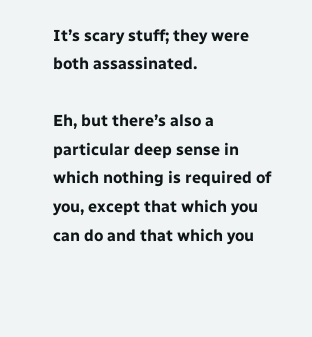It’s scary stuff; they were both assassinated.

Eh, but there’s also a particular deep sense in which nothing is required of you, except that which you can do and that which you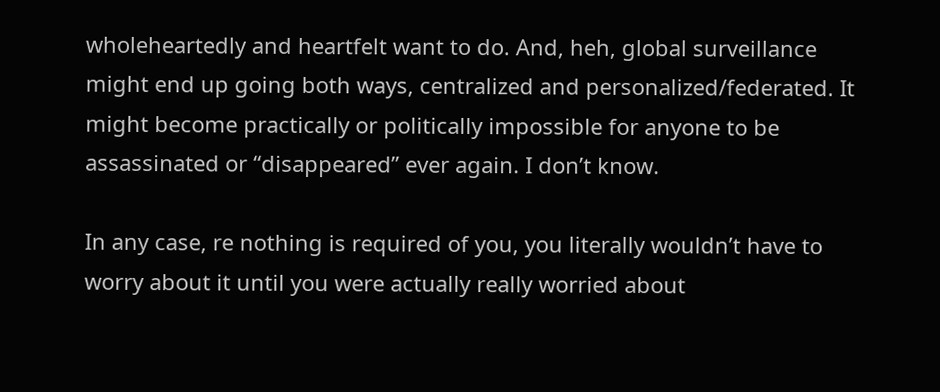wholeheartedly and heartfelt want to do. And, heh, global surveillance might end up going both ways, centralized and personalized/federated. It might become practically or politically impossible for anyone to be assassinated or “disappeared” ever again. I don’t know.

In any case, re nothing is required of you, you literally wouldn’t have to worry about it until you were actually really worried about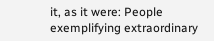it, as it were: People exemplifying extraordinary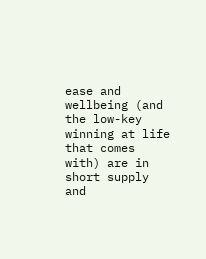ease and wellbeing (and the low-key winning at life that comes with) are in short supply and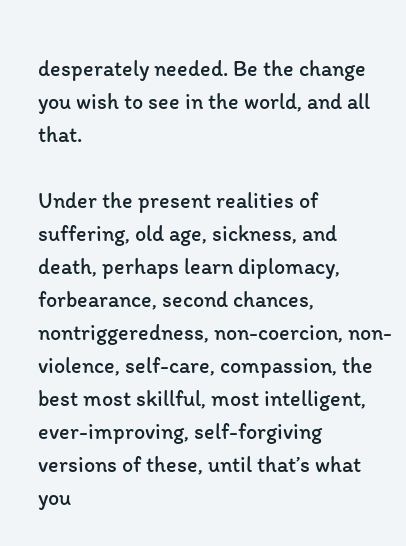desperately needed. Be the change you wish to see in the world, and all that.

Under the present realities of suffering, old age, sickness, and death, perhaps learn diplomacy, forbearance, second chances, nontriggeredness, non-coercion, non-violence, self-care, compassion, the best most skillful, most intelligent, ever-improving, self-forgiving versions of these, until that’s what you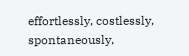effortlessly, costlessly, spontaneously,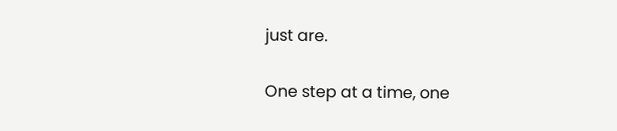just are.

One step at a time, one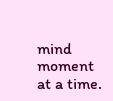mind moment at a time.